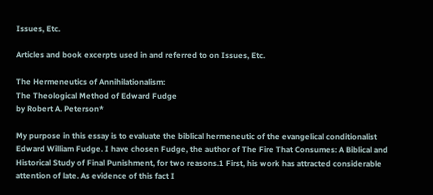Issues, Etc.

Articles and book excerpts used in and referred to on Issues, Etc.

The Hermeneutics of Annihilationalism:
The Theological Method of Edward Fudge
by Robert A. Peterson*

My purpose in this essay is to evaluate the biblical hermeneutic of the evangelical conditionalist Edward William Fudge. I have chosen Fudge, the author of The Fire That Consumes: A Biblical and Historical Study of Final Punishment, for two reasons.1 First, his work has attracted considerable attention of late. As evidence of this fact I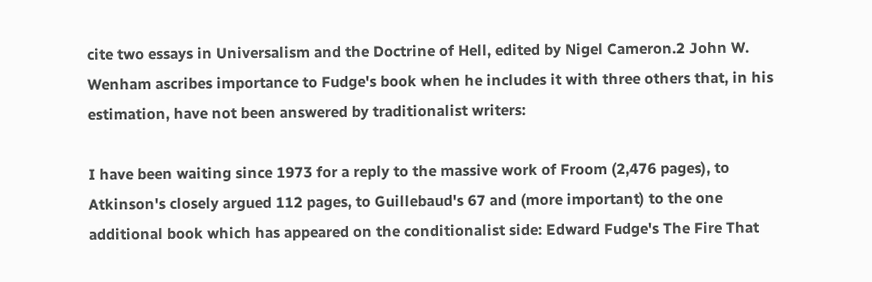cite two essays in Universalism and the Doctrine of Hell, edited by Nigel Cameron.2 John W. Wenham ascribes importance to Fudge's book when he includes it with three others that, in his estimation, have not been answered by traditionalist writers:

I have been waiting since 1973 for a reply to the massive work of Froom (2,476 pages), to Atkinson's closely argued 112 pages, to Guillebaud's 67 and (more important) to the one additional book which has appeared on the conditionalist side: Edward Fudge's The Fire That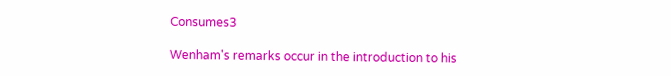Consumes3

Wenham's remarks occur in the introduction to his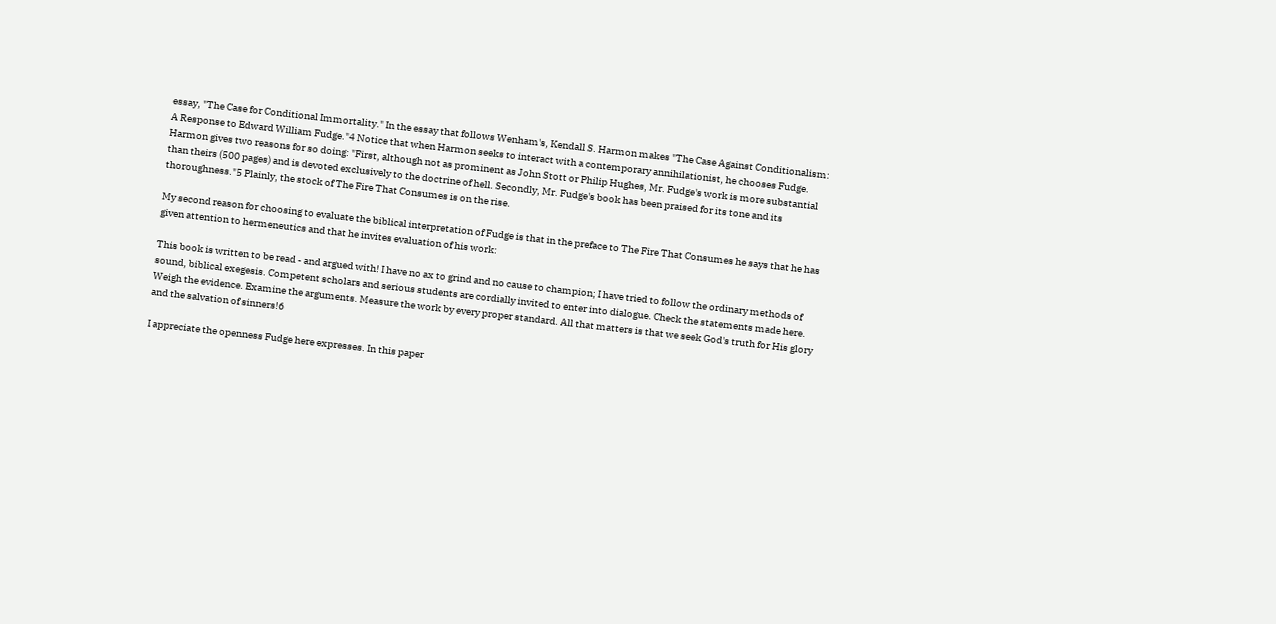essay, "The Case for Conditional Immortality." In the essay that follows Wenham's, Kendall S. Harmon makes "The Case Against Conditionalism: A Response to Edward William Fudge."4 Notice that when Harmon seeks to interact with a contemporary annihilationist, he chooses Fudge. Harmon gives two reasons for so doing: "First, although not as prominent as John Stott or Philip Hughes, Mr. Fudge's work is more substantial than theirs (500 pages) and is devoted exclusively to the doctrine of hell. Secondly, Mr. Fudge's book has been praised for its tone and its thoroughness."5 Plainly, the stock of The Fire That Consumes is on the rise.

My second reason for choosing to evaluate the biblical interpretation of Fudge is that in the preface to The Fire That Consumes he says that he has given attention to hermeneutics and that he invites evaluation of his work:

This book is written to be read - and argued with! I have no ax to grind and no cause to champion; I have tried to follow the ordinary methods of sound, biblical exegesis. Competent scholars and serious students are cordially invited to enter into dialogue. Check the statements made here. Weigh the evidence. Examine the arguments. Measure the work by every proper standard. All that matters is that we seek God's truth for His glory and the salvation of sinners!6

I appreciate the openness Fudge here expresses. In this paper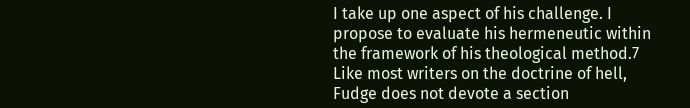I take up one aspect of his challenge. I propose to evaluate his hermeneutic within the framework of his theological method.7 Like most writers on the doctrine of hell, Fudge does not devote a section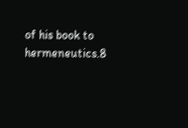of his book to hermeneutics.8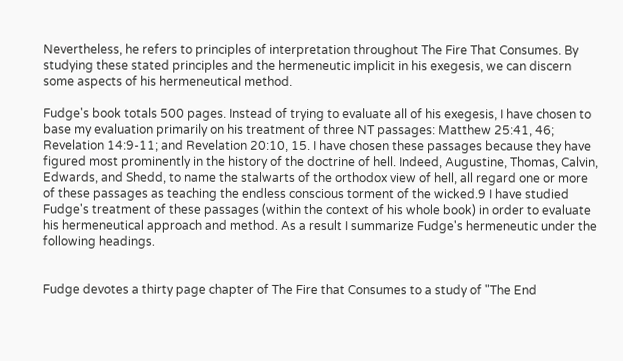Nevertheless, he refers to principles of interpretation throughout The Fire That Consumes. By studying these stated principles and the hermeneutic implicit in his exegesis, we can discern some aspects of his hermeneutical method.

Fudge's book totals 500 pages. Instead of trying to evaluate all of his exegesis, I have chosen to base my evaluation primarily on his treatment of three NT passages: Matthew 25:41, 46; Revelation 14:9-11; and Revelation 20:10, 15. I have chosen these passages because they have figured most prominently in the history of the doctrine of hell. Indeed, Augustine, Thomas, Calvin, Edwards, and Shedd, to name the stalwarts of the orthodox view of hell, all regard one or more of these passages as teaching the endless conscious torment of the wicked.9 I have studied Fudge's treatment of these passages (within the context of his whole book) in order to evaluate his hermeneutical approach and method. As a result I summarize Fudge's hermeneutic under the following headings.


Fudge devotes a thirty page chapter of The Fire that Consumes to a study of "The End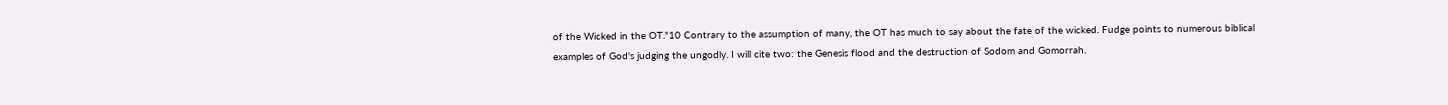of the Wicked in the OT."10 Contrary to the assumption of many, the OT has much to say about the fate of the wicked. Fudge points to numerous biblical examples of God's judging the ungodly. I will cite two: the Genesis flood and the destruction of Sodom and Gomorrah.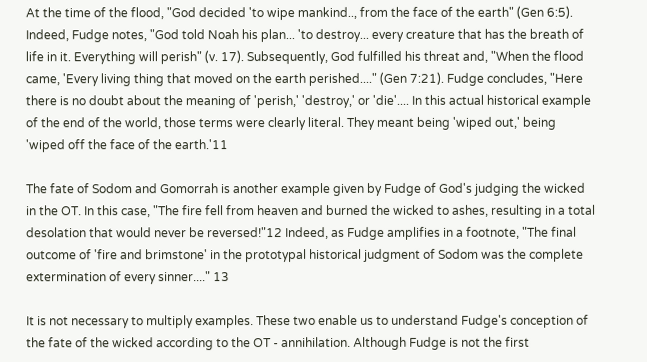At the time of the flood, "God decided 'to wipe mankind.., from the face of the earth" (Gen 6:5). Indeed, Fudge notes, "God told Noah his plan... 'to destroy... every creature that has the breath of life in it. Everything will perish" (v. 17). Subsequently, God fulfilled his threat and, "When the flood came, 'Every living thing that moved on the earth perished...." (Gen 7:21). Fudge concludes, "Here there is no doubt about the meaning of 'perish,' 'destroy,' or 'die'.... In this actual historical example of the end of the world, those terms were clearly literal. They meant being 'wiped out,' being 'wiped off the face of the earth.'11

The fate of Sodom and Gomorrah is another example given by Fudge of God's judging the wicked in the OT. In this case, "The fire fell from heaven and burned the wicked to ashes, resulting in a total desolation that would never be reversed!"12 Indeed, as Fudge amplifies in a footnote, "The final outcome of 'fire and brimstone' in the prototypal historical judgment of Sodom was the complete extermination of every sinner...." 13

It is not necessary to multiply examples. These two enable us to understand Fudge's conception of the fate of the wicked according to the OT - annihilation. Although Fudge is not the first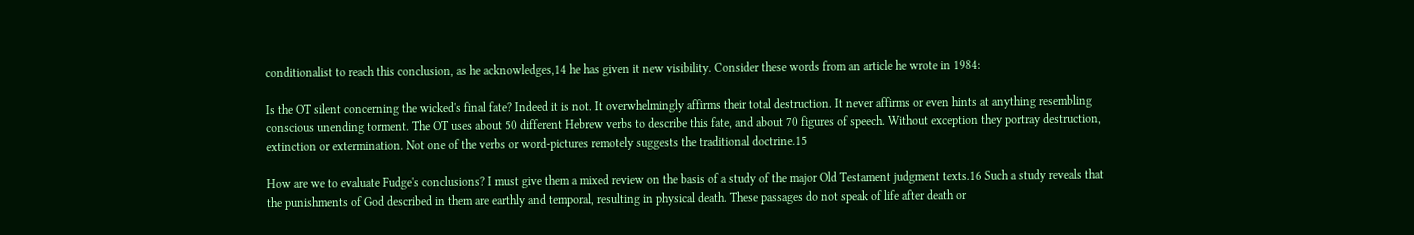conditionalist to reach this conclusion, as he acknowledges,14 he has given it new visibility. Consider these words from an article he wrote in 1984:

Is the OT silent concerning the wicked's final fate? Indeed it is not. It overwhelmingly affirms their total destruction. It never affirms or even hints at anything resembling conscious unending torment. The OT uses about 50 different Hebrew verbs to describe this fate, and about 70 figures of speech. Without exception they portray destruction, extinction or extermination. Not one of the verbs or word-pictures remotely suggests the traditional doctrine.15

How are we to evaluate Fudge's conclusions? I must give them a mixed review on the basis of a study of the major Old Testament judgment texts.16 Such a study reveals that the punishments of God described in them are earthly and temporal, resulting in physical death. These passages do not speak of life after death or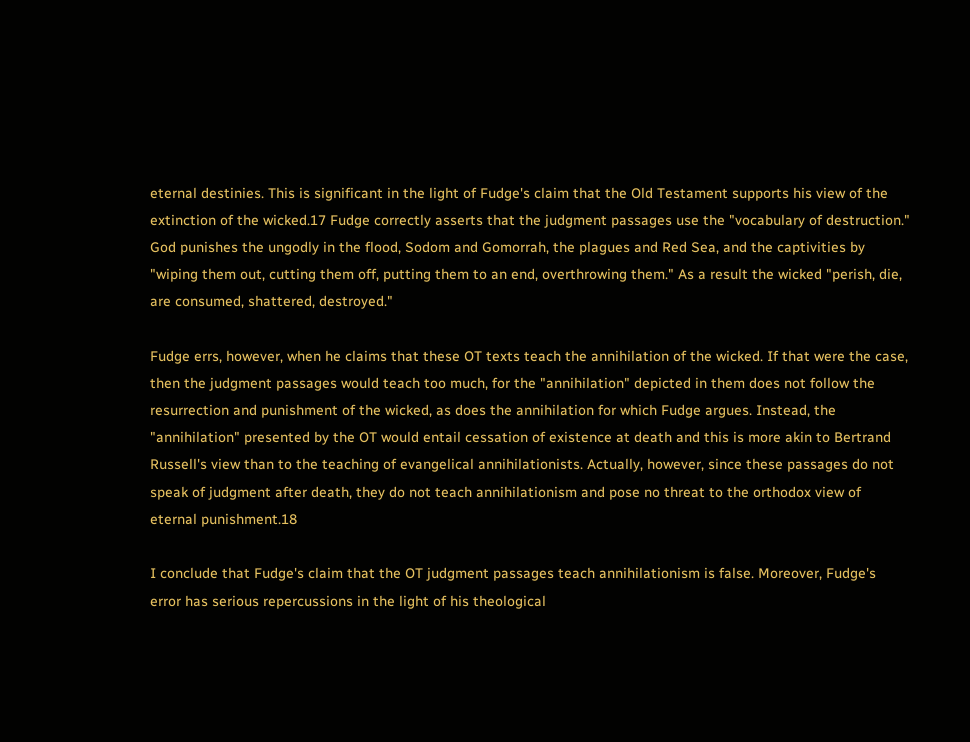eternal destinies. This is significant in the light of Fudge's claim that the Old Testament supports his view of the extinction of the wicked.17 Fudge correctly asserts that the judgment passages use the "vocabulary of destruction." God punishes the ungodly in the flood, Sodom and Gomorrah, the plagues and Red Sea, and the captivities by "wiping them out, cutting them off, putting them to an end, overthrowing them." As a result the wicked "perish, die, are consumed, shattered, destroyed."

Fudge errs, however, when he claims that these OT texts teach the annihilation of the wicked. If that were the case, then the judgment passages would teach too much, for the "annihilation" depicted in them does not follow the resurrection and punishment of the wicked, as does the annihilation for which Fudge argues. Instead, the "annihilation" presented by the OT would entail cessation of existence at death and this is more akin to Bertrand Russell's view than to the teaching of evangelical annihilationists. Actually, however, since these passages do not speak of judgment after death, they do not teach annihilationism and pose no threat to the orthodox view of eternal punishment.18

I conclude that Fudge's claim that the OT judgment passages teach annihilationism is false. Moreover, Fudge's error has serious repercussions in the light of his theological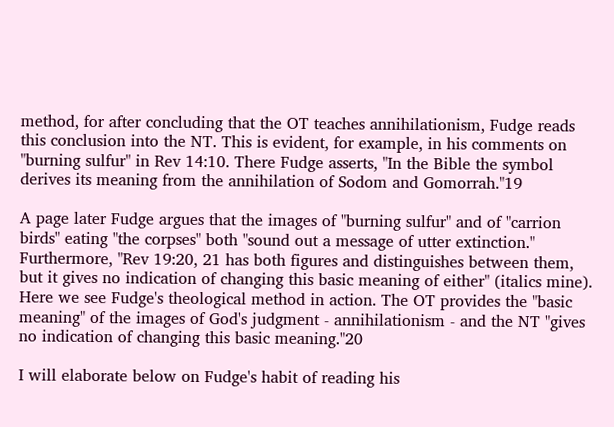method, for after concluding that the OT teaches annihilationism, Fudge reads this conclusion into the NT. This is evident, for example, in his comments on "burning sulfur" in Rev 14:10. There Fudge asserts, "In the Bible the symbol derives its meaning from the annihilation of Sodom and Gomorrah."19

A page later Fudge argues that the images of "burning sulfur" and of "carrion birds" eating "the corpses" both "sound out a message of utter extinction." Furthermore, "Rev 19:20, 21 has both figures and distinguishes between them, but it gives no indication of changing this basic meaning of either" (italics mine). Here we see Fudge's theological method in action. The OT provides the "basic meaning" of the images of God's judgment - annihilationism - and the NT "gives no indication of changing this basic meaning."20

I will elaborate below on Fudge's habit of reading his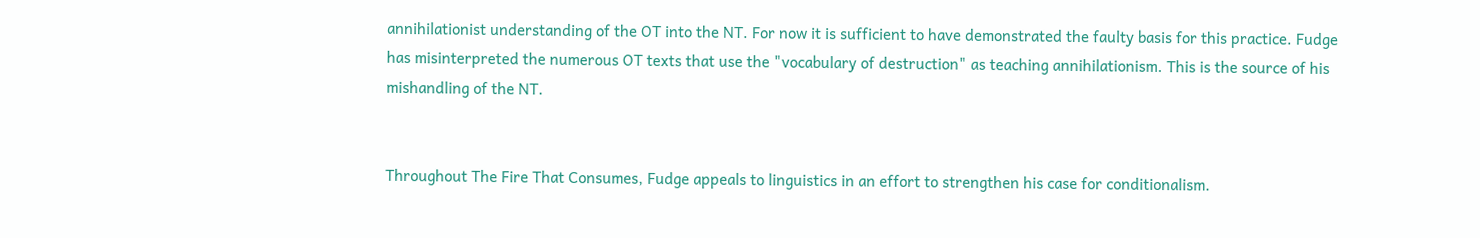annihilationist understanding of the OT into the NT. For now it is sufficient to have demonstrated the faulty basis for this practice. Fudge has misinterpreted the numerous OT texts that use the "vocabulary of destruction" as teaching annihilationism. This is the source of his mishandling of the NT.


Throughout The Fire That Consumes, Fudge appeals to linguistics in an effort to strengthen his case for conditionalism.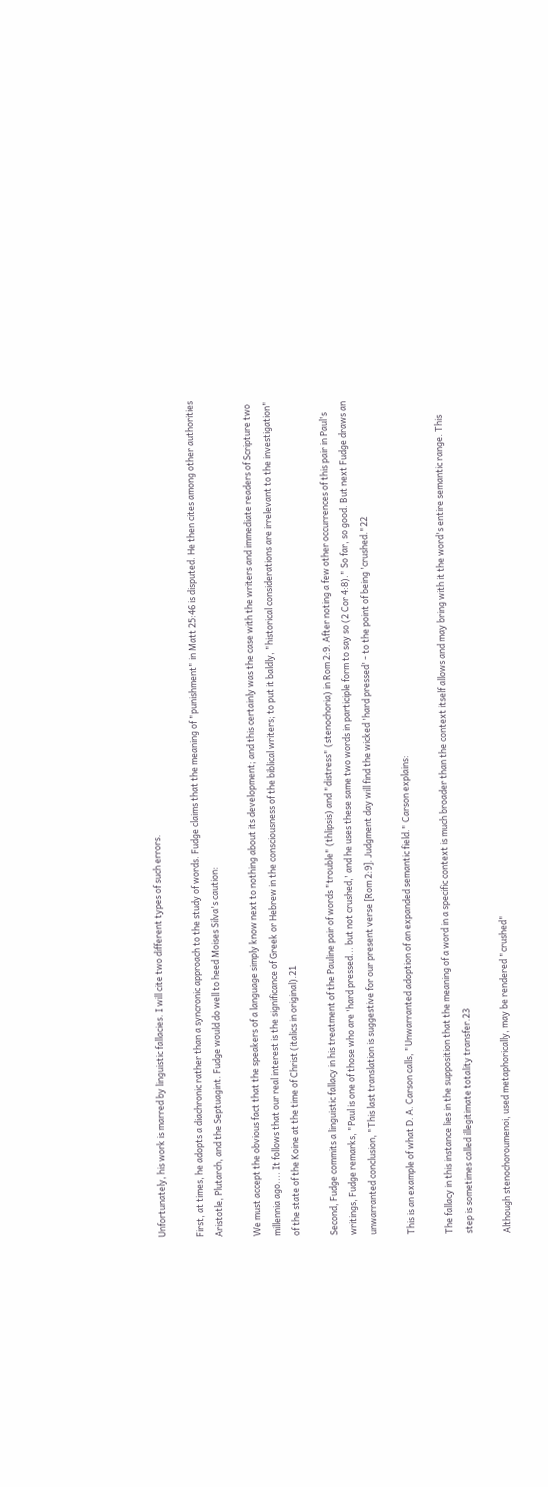Unfortunately, his work is marred by linguistic fallacies. I will cite two different types of such errors.

First, at times, he adopts a diachronic rather than a syncronic approach to the study of words. Fudge claims that the meaning of "punishment" in Matt 25:46 is disputed. He then cites among other authorities Aristotle, Plutarch, and the Septuagint. Fudge would do well to heed Moises Silva's caution:

We must accept the obvious fact that the speakers of a language simply know next to nothing about its development; and this certainly was the case with the writers and immediate readers of Scripture two millennia ago.... It follows that our real interest is the significance of Greek or Hebrew in the consciousness of the biblical writers; to put it baldly, "historical considerations are irrelevant to the investigation" of the state of the Koine at the time of Christ (italics in original).21

Second, Fudge commits a linguistic fallacy in his treatment of the Pauline pair of words "trouble" (thlipsis) and "distress" (stenochoria) in Rom 2:9. After noting a few other occurrences of this pair in Paul's writings, Fudge remarks, "Paul is one of those who are 'hard pressed... but not crushed,' and he uses these same two words in participle form to say so (2 Cor 4:8)." So far, so good. But next Fudge draws an unwarranted conclusion, "This last translation is suggestive for our present verse [Rom 2:9]. Judgment day will find the wicked 'hard pressed' - to the point of being 'crushed."22

This is an example of what D. A. Carson calls, "Unwarranted adoption of an expanded semantic field." Carson explains:

The fallacy in this instance lies in the supposition that the meaning of a word in a specific context is much broader than the context itself allows and may bring with it the word's entire semantic range. This step is sometimes called illegitimate totality transfer.23

Although stenochoroumenoi, used metaphorically, may be rendered "crushed"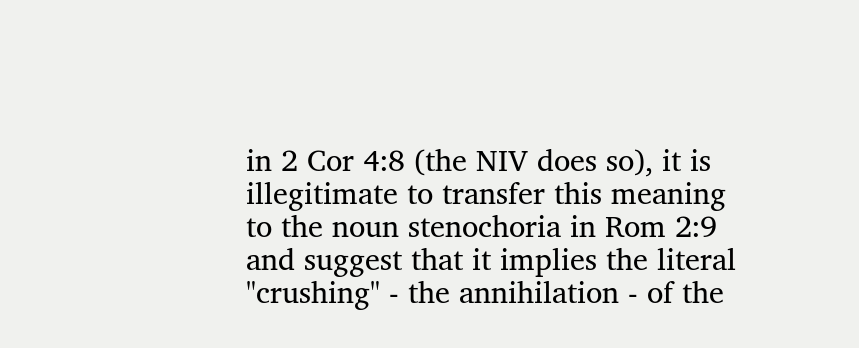in 2 Cor 4:8 (the NIV does so), it is illegitimate to transfer this meaning to the noun stenochoria in Rom 2:9 and suggest that it implies the literal "crushing" - the annihilation - of the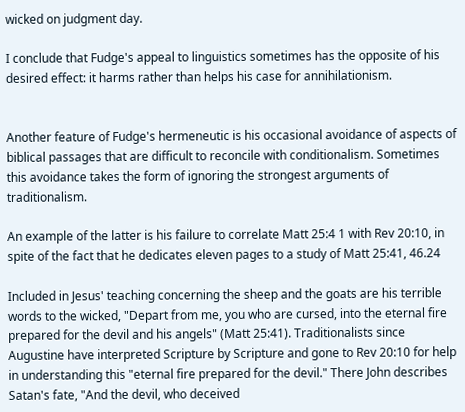wicked on judgment day.

I conclude that Fudge's appeal to linguistics sometimes has the opposite of his desired effect: it harms rather than helps his case for annihilationism.


Another feature of Fudge's hermeneutic is his occasional avoidance of aspects of biblical passages that are difficult to reconcile with conditionalism. Sometimes this avoidance takes the form of ignoring the strongest arguments of traditionalism.

An example of the latter is his failure to correlate Matt 25:4 1 with Rev 20:10, in spite of the fact that he dedicates eleven pages to a study of Matt 25:41, 46.24

Included in Jesus' teaching concerning the sheep and the goats are his terrible words to the wicked, "Depart from me, you who are cursed, into the eternal fire prepared for the devil and his angels" (Matt 25:41). Traditionalists since Augustine have interpreted Scripture by Scripture and gone to Rev 20:10 for help in understanding this "eternal fire prepared for the devil." There John describes Satan's fate, "And the devil, who deceived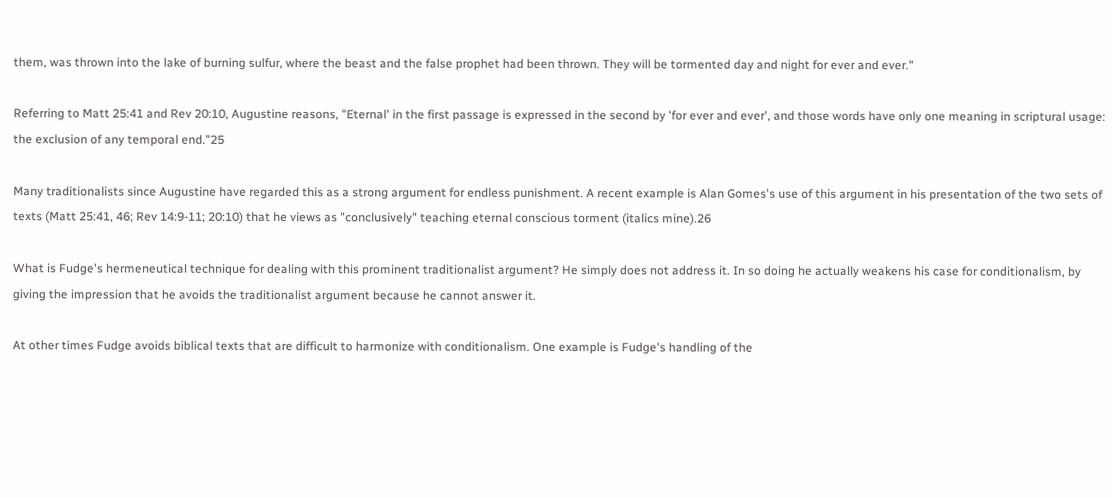them, was thrown into the lake of burning sulfur, where the beast and the false prophet had been thrown. They will be tormented day and night for ever and ever."

Referring to Matt 25:41 and Rev 20:10, Augustine reasons, "Eternal' in the first passage is expressed in the second by 'for ever and ever', and those words have only one meaning in scriptural usage: the exclusion of any temporal end."25

Many traditionalists since Augustine have regarded this as a strong argument for endless punishment. A recent example is Alan Gomes's use of this argument in his presentation of the two sets of texts (Matt 25:41, 46; Rev 14:9-11; 20:10) that he views as "conclusively" teaching eternal conscious torment (italics mine).26

What is Fudge's hermeneutical technique for dealing with this prominent traditionalist argument? He simply does not address it. In so doing he actually weakens his case for conditionalism, by giving the impression that he avoids the traditionalist argument because he cannot answer it.

At other times Fudge avoids biblical texts that are difficult to harmonize with conditionalism. One example is Fudge's handling of the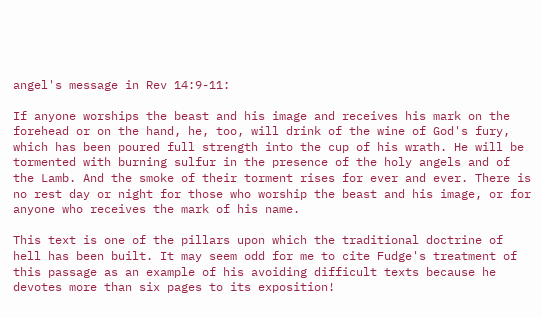angel's message in Rev 14:9-11:

If anyone worships the beast and his image and receives his mark on the forehead or on the hand, he, too, will drink of the wine of God's fury, which has been poured full strength into the cup of his wrath. He will be tormented with burning sulfur in the presence of the holy angels and of the Lamb. And the smoke of their torment rises for ever and ever. There is no rest day or night for those who worship the beast and his image, or for anyone who receives the mark of his name.

This text is one of the pillars upon which the traditional doctrine of hell has been built. It may seem odd for me to cite Fudge's treatment of this passage as an example of his avoiding difficult texts because he devotes more than six pages to its exposition!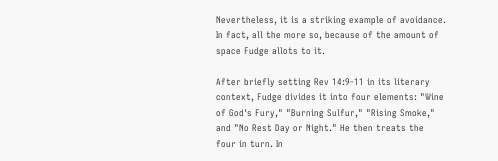Nevertheless, it is a striking example of avoidance. In fact, all the more so, because of the amount of space Fudge allots to it.

After briefly setting Rev 14:9-11 in its literary context, Fudge divides it into four elements: "Wine of God's Fury," "Burning Sulfur," "Rising Smoke," and "No Rest Day or Night." He then treats the four in turn. In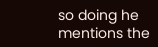so doing he mentions the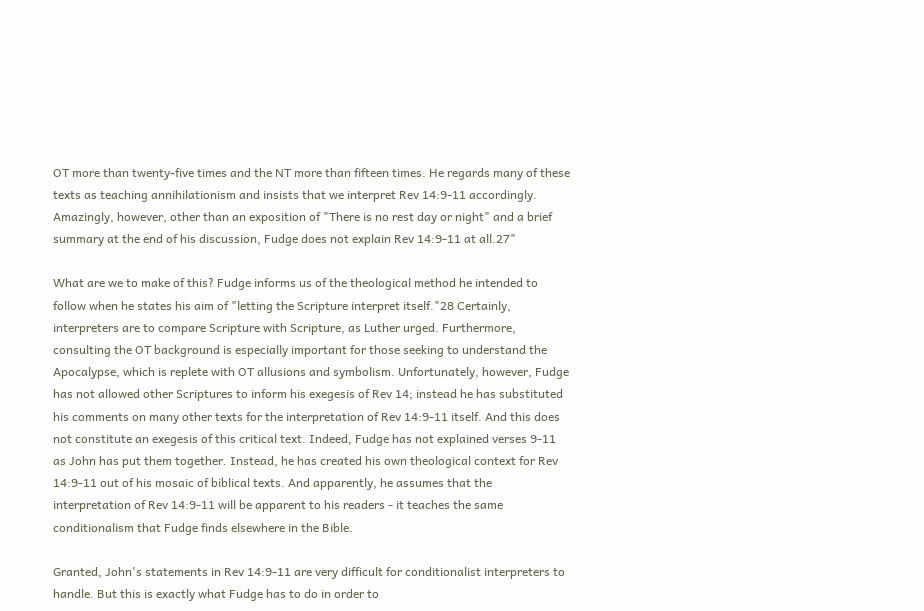OT more than twenty-five times and the NT more than fifteen times. He regards many of these texts as teaching annihilationism and insists that we interpret Rev 14:9-11 accordingly. Amazingly, however, other than an exposition of "There is no rest day or night" and a brief summary at the end of his discussion, Fudge does not explain Rev 14:9-11 at all.27"

What are we to make of this? Fudge informs us of the theological method he intended to follow when he states his aim of "letting the Scripture interpret itself."28 Certainly, interpreters are to compare Scripture with Scripture, as Luther urged. Furthermore, consulting the OT background is especially important for those seeking to understand the Apocalypse, which is replete with OT allusions and symbolism. Unfortunately, however, Fudge has not allowed other Scriptures to inform his exegesis of Rev 14; instead he has substituted his comments on many other texts for the interpretation of Rev 14:9-11 itself. And this does not constitute an exegesis of this critical text. Indeed, Fudge has not explained verses 9-11 as John has put them together. Instead, he has created his own theological context for Rev 14:9-11 out of his mosaic of biblical texts. And apparently, he assumes that the interpretation of Rev 14:9-11 will be apparent to his readers - it teaches the same conditionalism that Fudge finds elsewhere in the Bible.

Granted, John's statements in Rev 14:9-11 are very difficult for conditionalist interpreters to handle. But this is exactly what Fudge has to do in order to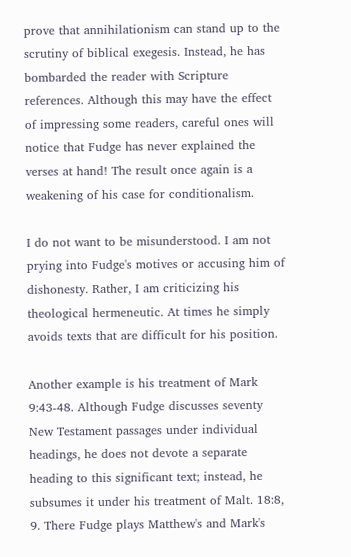prove that annihilationism can stand up to the scrutiny of biblical exegesis. Instead, he has bombarded the reader with Scripture references. Although this may have the effect of impressing some readers, careful ones will notice that Fudge has never explained the verses at hand! The result once again is a weakening of his case for conditionalism.

I do not want to be misunderstood. I am not prying into Fudge's motives or accusing him of dishonesty. Rather, I am criticizing his theological hermeneutic. At times he simply avoids texts that are difficult for his position.

Another example is his treatment of Mark 9:43-48. Although Fudge discusses seventy New Testament passages under individual headings, he does not devote a separate heading to this significant text; instead, he subsumes it under his treatment of Malt. 18:8, 9. There Fudge plays Matthew's and Mark's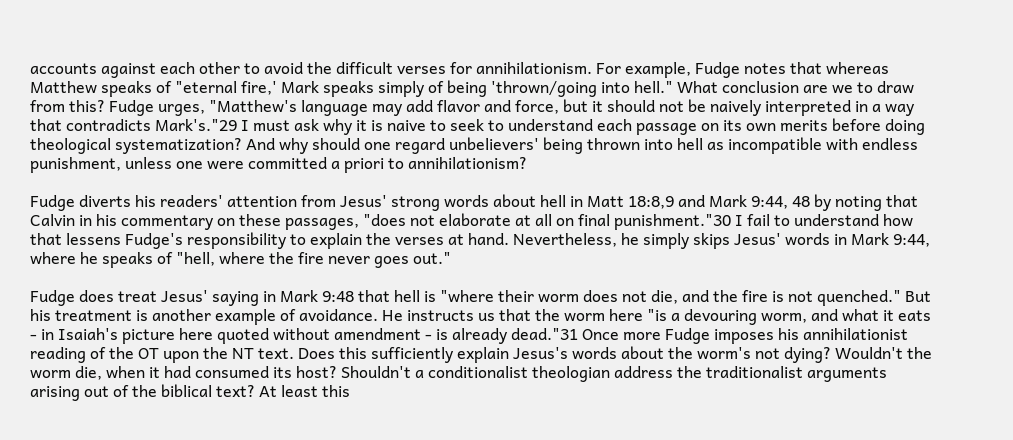accounts against each other to avoid the difficult verses for annihilationism. For example, Fudge notes that whereas Matthew speaks of "eternal fire,' Mark speaks simply of being 'thrown/going into hell." What conclusion are we to draw from this? Fudge urges, "Matthew's language may add flavor and force, but it should not be naively interpreted in a way that contradicts Mark's."29 I must ask why it is naive to seek to understand each passage on its own merits before doing theological systematization? And why should one regard unbelievers' being thrown into hell as incompatible with endless punishment, unless one were committed a priori to annihilationism?

Fudge diverts his readers' attention from Jesus' strong words about hell in Matt 18:8,9 and Mark 9:44, 48 by noting that Calvin in his commentary on these passages, "does not elaborate at all on final punishment."30 I fail to understand how that lessens Fudge's responsibility to explain the verses at hand. Nevertheless, he simply skips Jesus' words in Mark 9:44, where he speaks of "hell, where the fire never goes out."

Fudge does treat Jesus' saying in Mark 9:48 that hell is "where their worm does not die, and the fire is not quenched." But his treatment is another example of avoidance. He instructs us that the worm here "is a devouring worm, and what it eats - in Isaiah's picture here quoted without amendment - is already dead."31 Once more Fudge imposes his annihilationist reading of the OT upon the NT text. Does this sufficiently explain Jesus's words about the worm's not dying? Wouldn't the worm die, when it had consumed its host? Shouldn't a conditionalist theologian address the traditionalist arguments arising out of the biblical text? At least this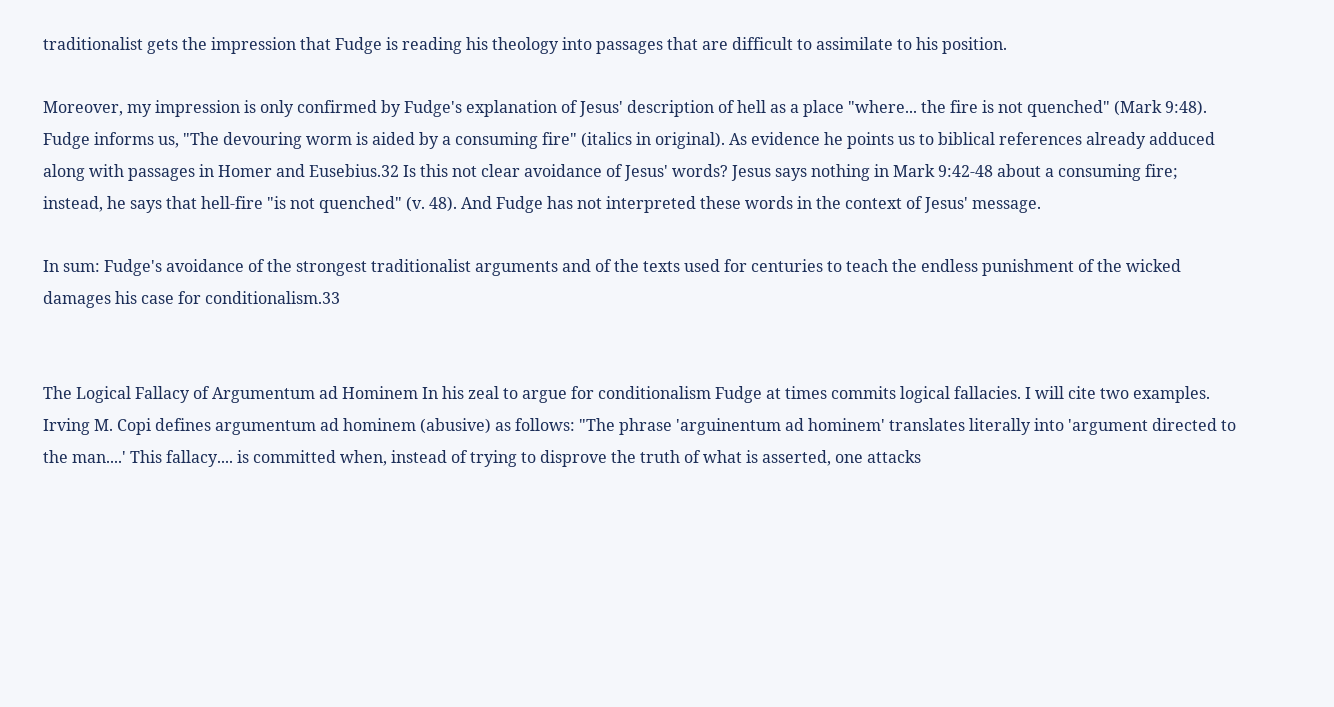traditionalist gets the impression that Fudge is reading his theology into passages that are difficult to assimilate to his position.

Moreover, my impression is only confirmed by Fudge's explanation of Jesus' description of hell as a place "where... the fire is not quenched" (Mark 9:48). Fudge informs us, "The devouring worm is aided by a consuming fire" (italics in original). As evidence he points us to biblical references already adduced along with passages in Homer and Eusebius.32 Is this not clear avoidance of Jesus' words? Jesus says nothing in Mark 9:42-48 about a consuming fire; instead, he says that hell-fire "is not quenched" (v. 48). And Fudge has not interpreted these words in the context of Jesus' message.

In sum: Fudge's avoidance of the strongest traditionalist arguments and of the texts used for centuries to teach the endless punishment of the wicked damages his case for conditionalism.33


The Logical Fallacy of Argumentum ad Hominem In his zeal to argue for conditionalism Fudge at times commits logical fallacies. I will cite two examples. Irving M. Copi defines argumentum ad hominem (abusive) as follows: "The phrase 'arguinentum ad hominem' translates literally into 'argument directed to the man....' This fallacy.... is committed when, instead of trying to disprove the truth of what is asserted, one attacks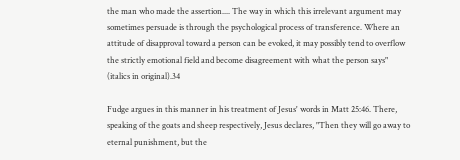the man who made the assertion.... The way in which this irrelevant argument may sometimes persuade is through the psychological process of transference. Where an attitude of disapproval toward a person can be evoked, it may possibly tend to overflow the strictly emotional field and become disagreement with what the person says" (italics in original).34

Fudge argues in this manner in his treatment of Jesus' words in Matt 25:46. There, speaking of the goats and sheep respectively, Jesus declares, "Then they will go away to eternal punishment, but the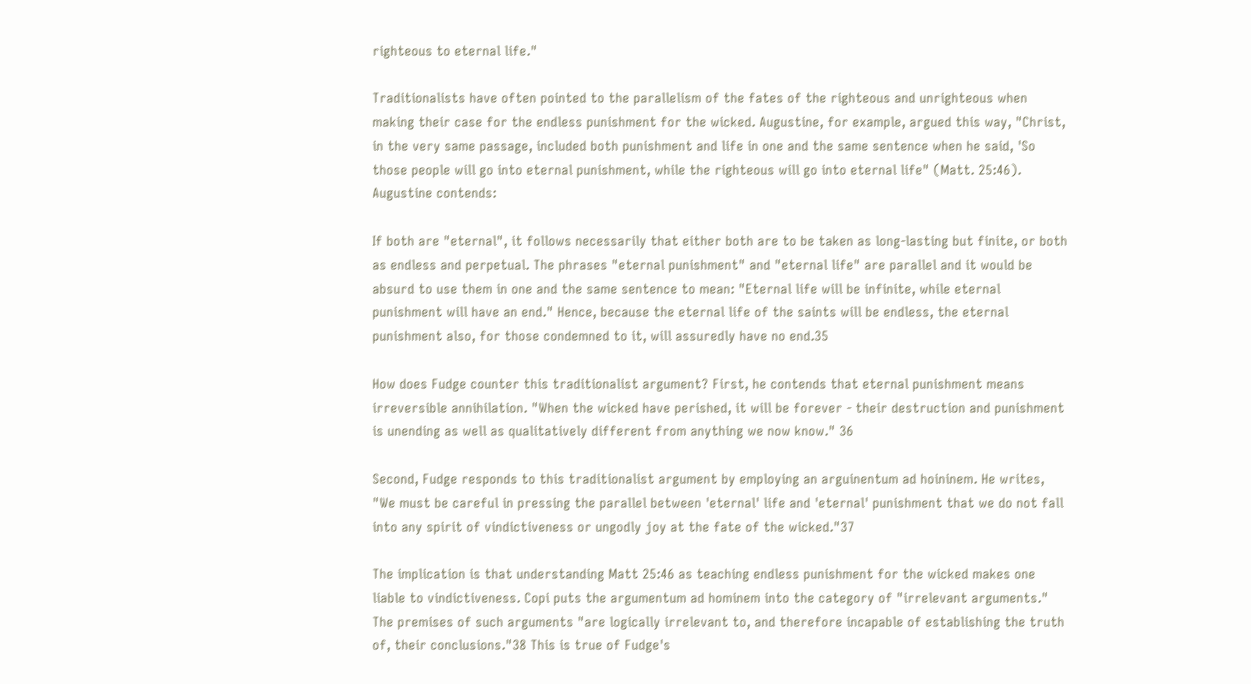righteous to eternal life."

Traditionalists have often pointed to the parallelism of the fates of the righteous and unrighteous when making their case for the endless punishment for the wicked. Augustine, for example, argued this way, "Christ, in the very same passage, included both punishment and life in one and the same sentence when he said, 'So those people will go into eternal punishment, while the righteous will go into eternal life" (Matt. 25:46). Augustine contends:

If both are "eternal", it follows necessarily that either both are to be taken as long-lasting but finite, or both as endless and perpetual. The phrases "eternal punishment" and "eternal life" are parallel and it would be absurd to use them in one and the same sentence to mean: "Eternal life will be infinite, while eternal punishment will have an end." Hence, because the eternal life of the saints will be endless, the eternal punishment also, for those condemned to it, will assuredly have no end.35

How does Fudge counter this traditionalist argument? First, he contends that eternal punishment means irreversible annihilation. "When the wicked have perished, it will be forever - their destruction and punishment is unending as well as qualitatively different from anything we now know." 36

Second, Fudge responds to this traditionalist argument by employing an arguinentum ad hoininem. He writes, "We must be careful in pressing the parallel between 'eternal' life and 'eternal' punishment that we do not fall into any spirit of vindictiveness or ungodly joy at the fate of the wicked."37

The implication is that understanding Matt 25:46 as teaching endless punishment for the wicked makes one liable to vindictiveness. Copi puts the argumentum ad hominem into the category of "irrelevant arguments." The premises of such arguments "are logically irrelevant to, and therefore incapable of establishing the truth of, their conclusions."38 This is true of Fudge's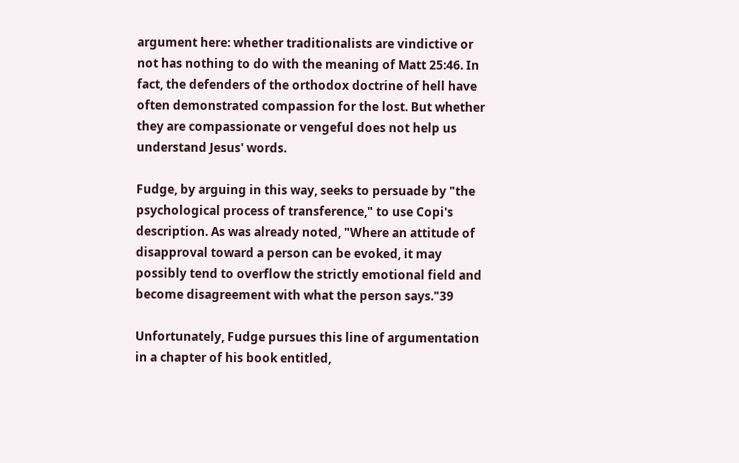argument here: whether traditionalists are vindictive or not has nothing to do with the meaning of Matt 25:46. In fact, the defenders of the orthodox doctrine of hell have often demonstrated compassion for the lost. But whether they are compassionate or vengeful does not help us understand Jesus' words.

Fudge, by arguing in this way, seeks to persuade by "the psychological process of transference," to use Copi's description. As was already noted, "Where an attitude of disapproval toward a person can be evoked, it may possibly tend to overflow the strictly emotional field and become disagreement with what the person says."39

Unfortunately, Fudge pursues this line of argumentation in a chapter of his book entitled,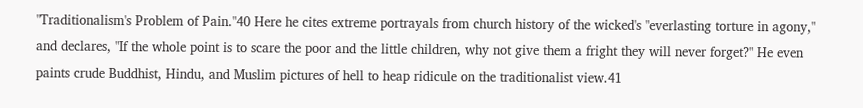"Traditionalism's Problem of Pain."40 Here he cites extreme portrayals from church history of the wicked's "everlasting torture in agony," and declares, "If the whole point is to scare the poor and the little children, why not give them a fright they will never forget?" He even paints crude Buddhist, Hindu, and Muslim pictures of hell to heap ridicule on the traditionalist view.41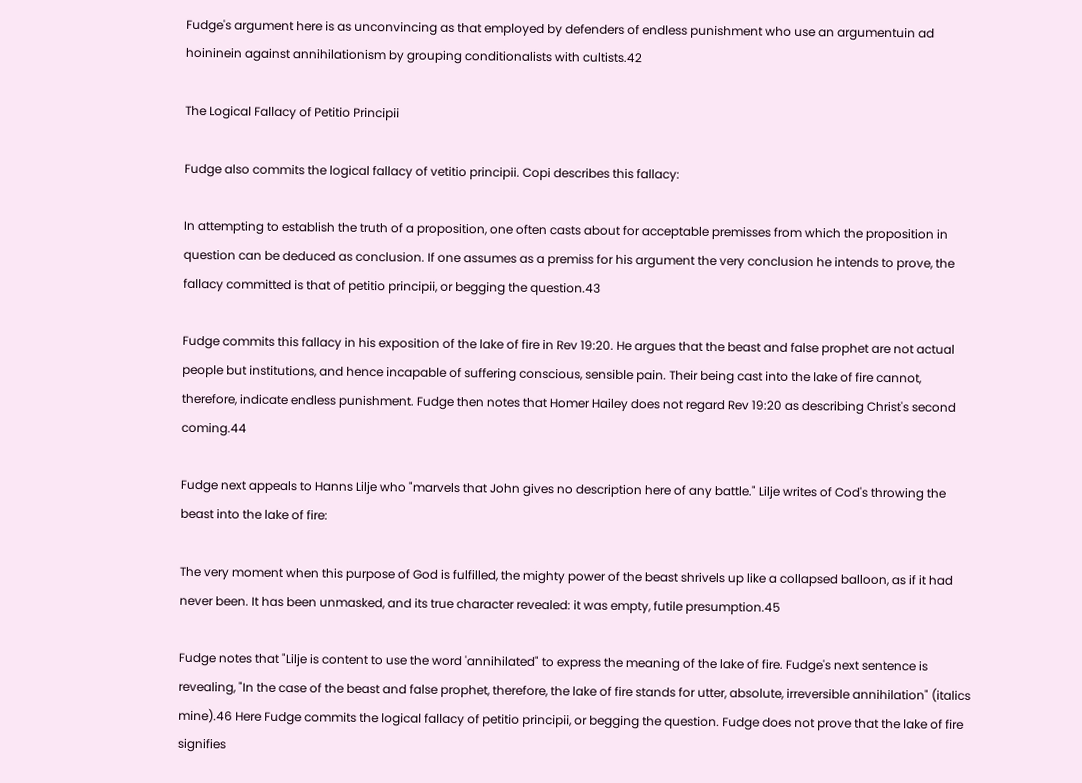Fudge's argument here is as unconvincing as that employed by defenders of endless punishment who use an argumentuin ad hoininein against annihilationism by grouping conditionalists with cultists.42

The Logical Fallacy of Petitio Principii

Fudge also commits the logical fallacy of vetitio principii. Copi describes this fallacy:

In attempting to establish the truth of a proposition, one often casts about for acceptable premisses from which the proposition in question can be deduced as conclusion. If one assumes as a premiss for his argument the very conclusion he intends to prove, the fallacy committed is that of petitio principii, or begging the question.43

Fudge commits this fallacy in his exposition of the lake of fire in Rev 19:20. He argues that the beast and false prophet are not actual people but institutions, and hence incapable of suffering conscious, sensible pain. Their being cast into the lake of fire cannot, therefore, indicate endless punishment. Fudge then notes that Homer Hailey does not regard Rev 19:20 as describing Christ's second coming.44

Fudge next appeals to Hanns Lilje who "marvels that John gives no description here of any battle." Lilje writes of Cod's throwing the beast into the lake of fire:

The very moment when this purpose of God is fulfilled, the mighty power of the beast shrivels up like a collapsed balloon, as if it had never been. It has been unmasked, and its true character revealed: it was empty, futile presumption.45

Fudge notes that "Lilje is content to use the word 'annihilated" to express the meaning of the lake of fire. Fudge's next sentence is revealing, "In the case of the beast and false prophet, therefore, the lake of fire stands for utter, absolute, irreversible annihilation" (italics mine).46 Here Fudge commits the logical fallacy of petitio principii, or begging the question. Fudge does not prove that the lake of fire signifies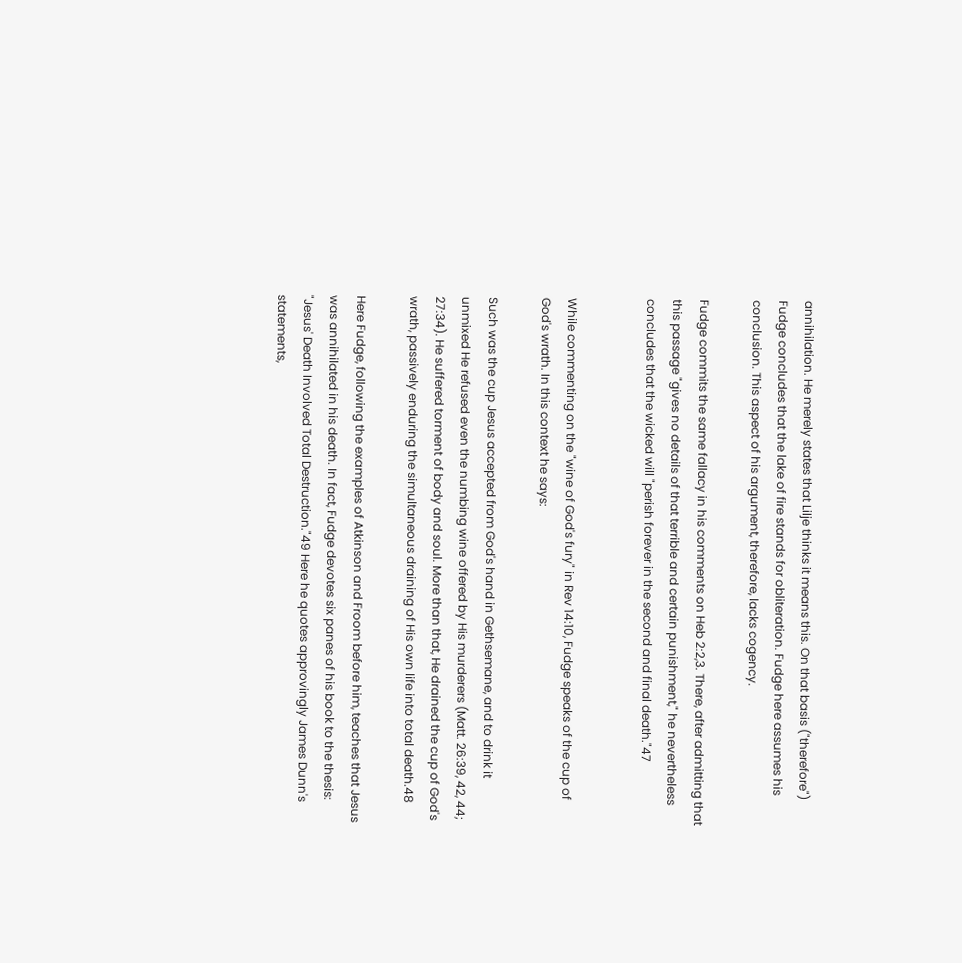annihilation. He merely states that Lilje thinks it means this. On that basis ("therefore") Fudge concludes that the lake of fire stands for obliteration. Fudge here assumes his conclusion. This aspect of his argument, therefore, lacks cogency.

Fudge commits the same fallacy in his comments on Heb 2:2,3. There, after admitting that this passage "gives no details of that terrible and certain punishment," he nevertheless concludes that the wicked will "perish forever in the second and final death."47


While commenting on the "wine of God's fury" in Rev 14:10, Fudge speaks of the cup of God's wrath. In this context he says:

Such was the cup Jesus accepted from God's hand in Gethsemane, and to drink it unmixed He refused even the numbing wine offered by His murderers (Matt. 26:39, 42, 44; 27:34). He suffered torment of body and soul. More than that, He drained the cup of God's wrath, passively enduring the simultaneous draining of His own life into total death.48

Here Fudge, following the examples of Atkinson and Froom before him, teaches that Jesus was annihilated in his death. In fact, Fudge devotes six panes of his book to the thesis: "Jesus' Death Involved Total Destruction."49 Here he quotes approvingly James Dunn's statements,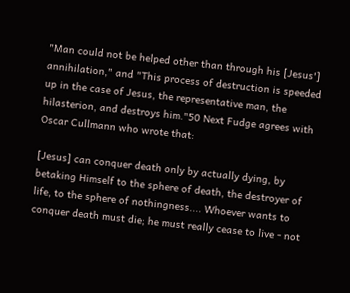"Man could not be helped other than through his [Jesus'] annihilation," and "This process of destruction is speeded up in the case of Jesus, the representative man, the hilasterion, and destroys him."50 Next Fudge agrees with Oscar Cullmann who wrote that:

[Jesus] can conquer death only by actually dying, by betaking Himself to the sphere of death, the destroyer of life, to the sphere of nothingness.... Whoever wants to conquer death must die; he must really cease to live - not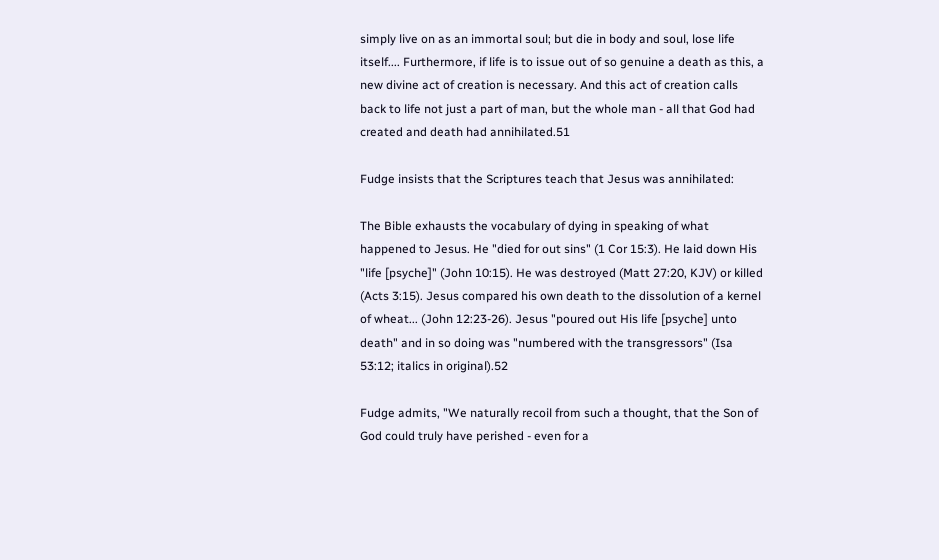simply live on as an immortal soul; but die in body and soul, lose life itself.... Furthermore, if life is to issue out of so genuine a death as this, a new divine act of creation is necessary. And this act of creation calls back to life not just a part of man, but the whole man - all that God had created and death had annihilated.51

Fudge insists that the Scriptures teach that Jesus was annihilated:

The Bible exhausts the vocabulary of dying in speaking of what happened to Jesus. He "died for out sins" (1 Cor 15:3). He laid down His "life [psyche]" (John 10:15). He was destroyed (Matt 27:20, KJV) or killed (Acts 3:15). Jesus compared his own death to the dissolution of a kernel of wheat... (John 12:23-26). Jesus "poured out His life [psyche] unto death" and in so doing was "numbered with the transgressors" (Isa 53:12; italics in original).52

Fudge admits, "We naturally recoil from such a thought, that the Son of God could truly have perished - even for a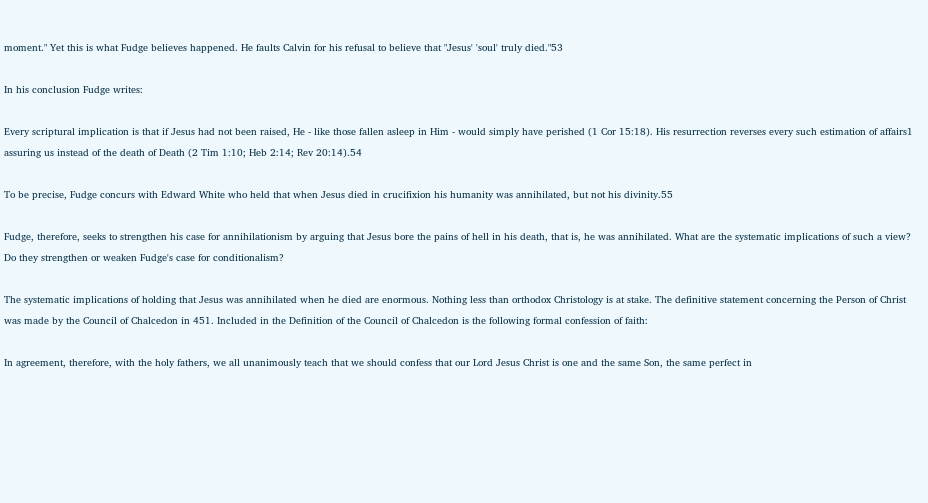moment." Yet this is what Fudge believes happened. He faults Calvin for his refusal to believe that "Jesus' 'soul' truly died."53

In his conclusion Fudge writes:

Every scriptural implication is that if Jesus had not been raised, He - like those fallen asleep in Him - would simply have perished (1 Cor 15:18). His resurrection reverses every such estimation of affairs1 assuring us instead of the death of Death (2 Tim 1:10; Heb 2:14; Rev 20:14).54

To be precise, Fudge concurs with Edward White who held that when Jesus died in crucifixion his humanity was annihilated, but not his divinity.55

Fudge, therefore, seeks to strengthen his case for annihilationism by arguing that Jesus bore the pains of hell in his death, that is, he was annihilated. What are the systematic implications of such a view? Do they strengthen or weaken Fudge's case for conditionalism?

The systematic implications of holding that Jesus was annihilated when he died are enormous. Nothing less than orthodox Christology is at stake. The definitive statement concerning the Person of Christ was made by the Council of Chalcedon in 451. Included in the Definition of the Council of Chalcedon is the following formal confession of faith:

In agreement, therefore, with the holy fathers, we all unanimously teach that we should confess that our Lord Jesus Christ is one and the same Son, the same perfect in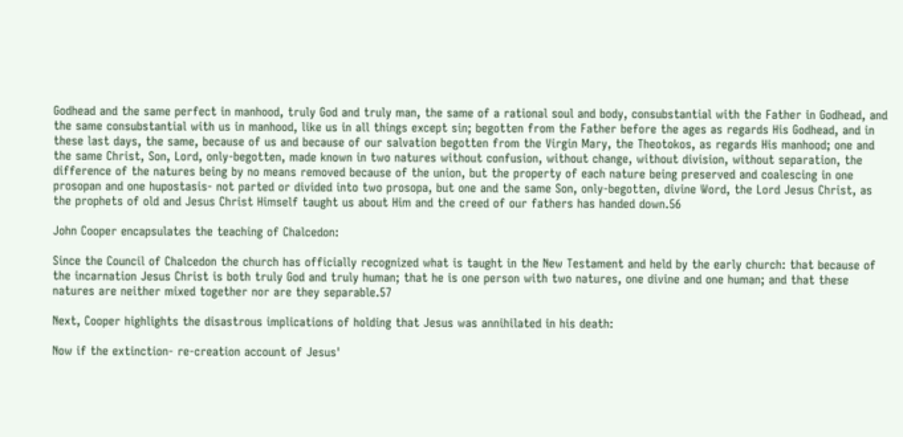Godhead and the same perfect in manhood, truly God and truly man, the same of a rational soul and body, consubstantial with the Father in Godhead, and the same consubstantial with us in manhood, like us in all things except sin; begotten from the Father before the ages as regards His Godhead, and in these last days, the same, because of us and because of our salvation begotten from the Virgin Mary, the Theotokos, as regards His manhood; one and the same Christ, Son, Lord, only-begotten, made known in two natures without confusion, without change, without division, without separation, the difference of the natures being by no means removed because of the union, but the property of each nature being preserved and coalescing in one prosopan and one hupostasis- not parted or divided into two prosopa, but one and the same Son, only-begotten, divine Word, the Lord Jesus Christ, as the prophets of old and Jesus Christ Himself taught us about Him and the creed of our fathers has handed down.56

John Cooper encapsulates the teaching of Chalcedon:

Since the Council of Chalcedon the church has officially recognized what is taught in the New Testament and held by the early church: that because of the incarnation Jesus Christ is both truly God and truly human; that he is one person with two natures, one divine and one human; and that these natures are neither mixed together nor are they separable.57

Next, Cooper highlights the disastrous implications of holding that Jesus was annihilated in his death:

Now if the extinction- re-creation account of Jesus'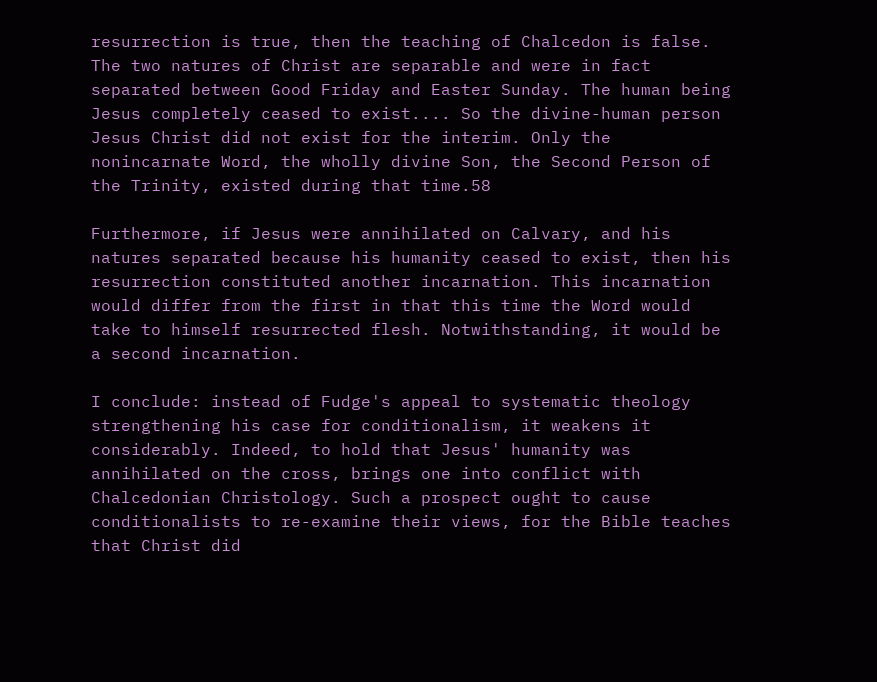resurrection is true, then the teaching of Chalcedon is false. The two natures of Christ are separable and were in fact separated between Good Friday and Easter Sunday. The human being Jesus completely ceased to exist.... So the divine-human person Jesus Christ did not exist for the interim. Only the nonincarnate Word, the wholly divine Son, the Second Person of the Trinity, existed during that time.58

Furthermore, if Jesus were annihilated on Calvary, and his natures separated because his humanity ceased to exist, then his resurrection constituted another incarnation. This incarnation would differ from the first in that this time the Word would take to himself resurrected flesh. Notwithstanding, it would be a second incarnation.

I conclude: instead of Fudge's appeal to systematic theology strengthening his case for conditionalism, it weakens it considerably. Indeed, to hold that Jesus' humanity was annihilated on the cross, brings one into conflict with Chalcedonian Christology. Such a prospect ought to cause conditionalists to re-examine their views, for the Bible teaches that Christ did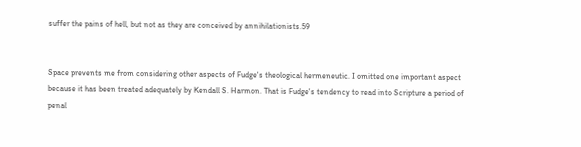suffer the pains of hell, but not as they are conceived by annihilationists.59


Space prevents me from considering other aspects of Fudge's theological hermeneutic. I omitted one important aspect because it has been treated adequately by Kendall S. Harmon. That is Fudge's tendency to read into Scripture a period of penal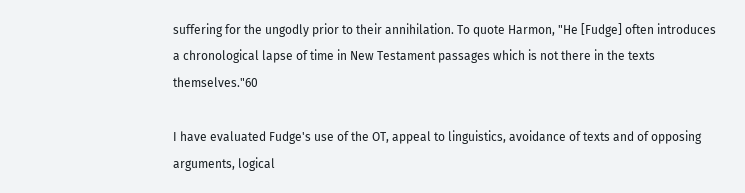suffering for the ungodly prior to their annihilation. To quote Harmon, "He [Fudge] often introduces a chronological lapse of time in New Testament passages which is not there in the texts themselves."60

I have evaluated Fudge's use of the OT, appeal to linguistics, avoidance of texts and of opposing arguments, logical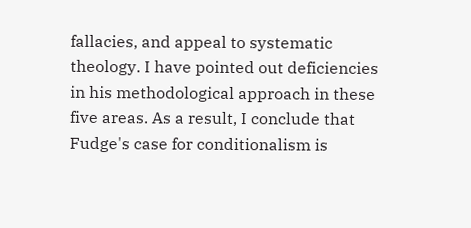fallacies, and appeal to systematic theology. I have pointed out deficiencies in his methodological approach in these five areas. As a result, I conclude that Fudge's case for conditionalism is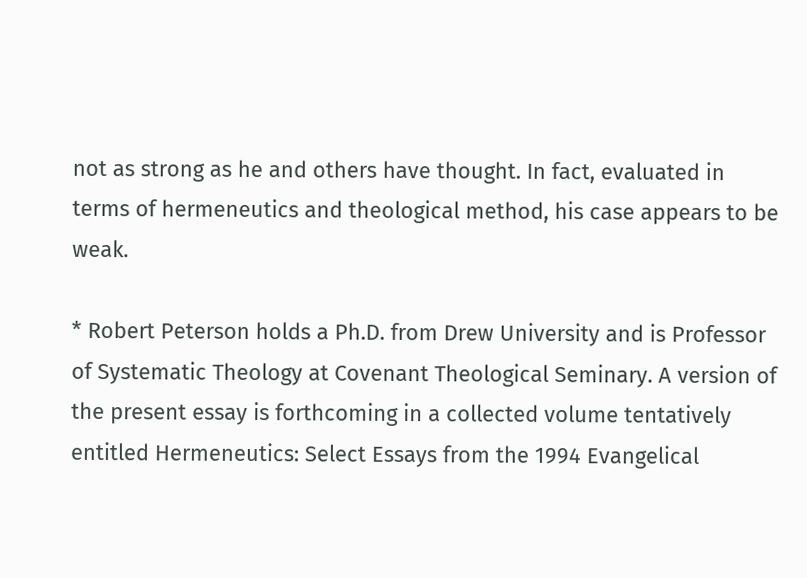not as strong as he and others have thought. In fact, evaluated in terms of hermeneutics and theological method, his case appears to be weak.

* Robert Peterson holds a Ph.D. from Drew University and is Professor of Systematic Theology at Covenant Theological Seminary. A version of the present essay is forthcoming in a collected volume tentatively entitled Hermeneutics: Select Essays from the 1994 Evangelical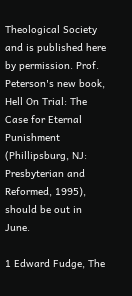Theological Society and is published here by permission. Prof. Peterson's new book, Hell On Trial: The Case for Eternal Punishment (Phillipsburg, NJ: Presbyterian and Reformed, 1995), should be out in June.

1 Edward Fudge, The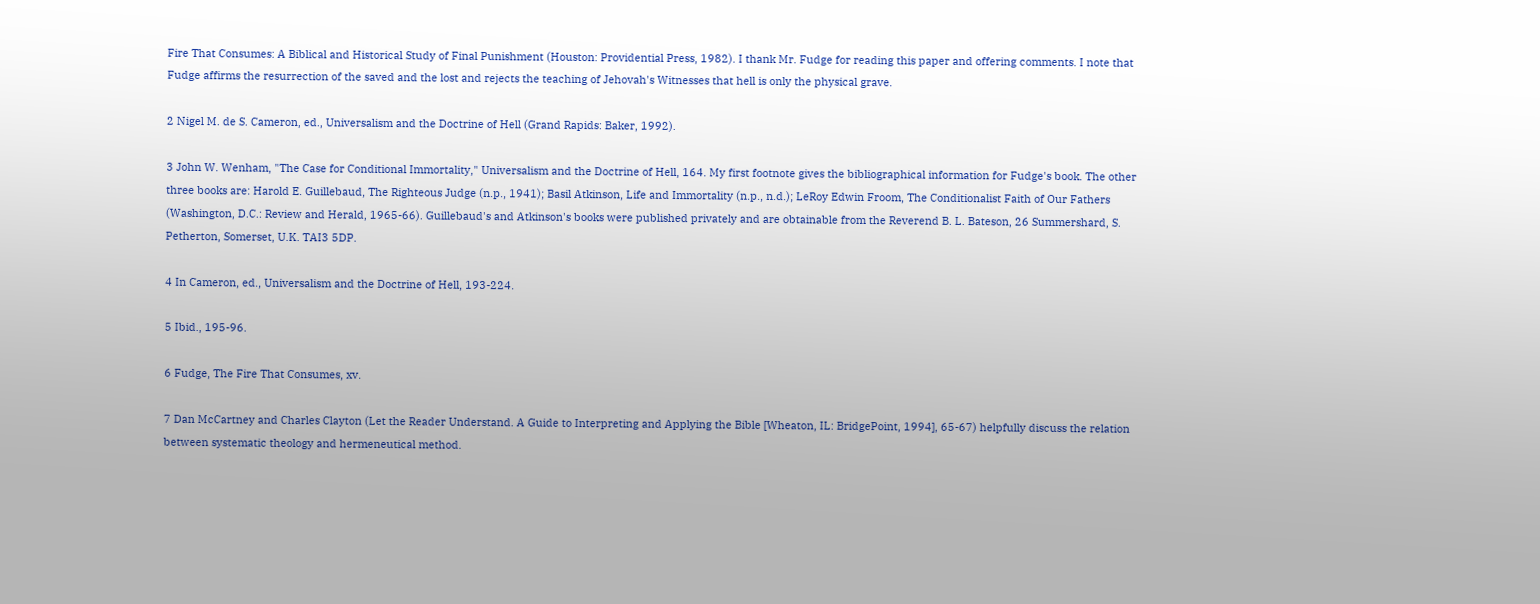Fire That Consumes: A Biblical and Historical Study of Final Punishment (Houston: Providential Press, 1982). I thank Mr. Fudge for reading this paper and offering comments. I note that Fudge affirms the resurrection of the saved and the lost and rejects the teaching of Jehovah's Witnesses that hell is only the physical grave.

2 Nigel M. de S. Cameron, ed., Universalism and the Doctrine of Hell (Grand Rapids: Baker, 1992).

3 John W. Wenham, "The Case for Conditional Immortality," Universalism and the Doctrine of Hell, 164. My first footnote gives the bibliographical information for Fudge's book. The other three books are: Harold E. Guillebaud, The Righteous Judge (n.p., 1941); Basil Atkinson, Life and Immortality (n.p., n.d.); LeRoy Edwin Froom, The Conditionalist Faith of Our Fathers (Washington, D.C.: Review and Herald, 1965-66). Guillebaud's and Atkinson's books were published privately and are obtainable from the Reverend B. L. Bateson, 26 Summershard, S. Petherton, Somerset, U.K. TAI3 5DP.

4 In Cameron, ed., Universalism and the Doctrine of Hell, 193-224.

5 Ibid., 195-96.

6 Fudge, The Fire That Consumes, xv.

7 Dan McCartney and Charles Clayton (Let the Reader Understand. A Guide to Interpreting and Applying the Bible [Wheaton, IL: BridgePoint, 1994], 65-67) helpfully discuss the relation between systematic theology and hermeneutical method.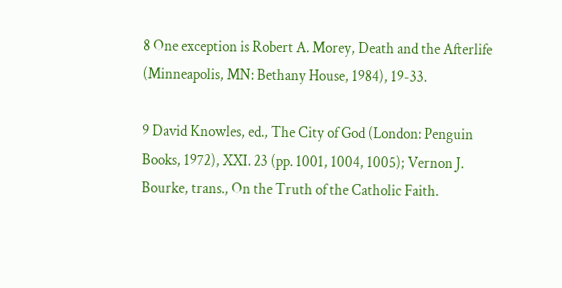8 One exception is Robert A. Morey, Death and the Afterlife (Minneapolis, MN: Bethany House, 1984), 19-33.

9 David Knowles, ed., The City of God (London: Penguin Books, 1972), XXI. 23 (pp. 1001, 1004, 1005); Vernon J. Bourke, trans., On the Truth of the Catholic Faith.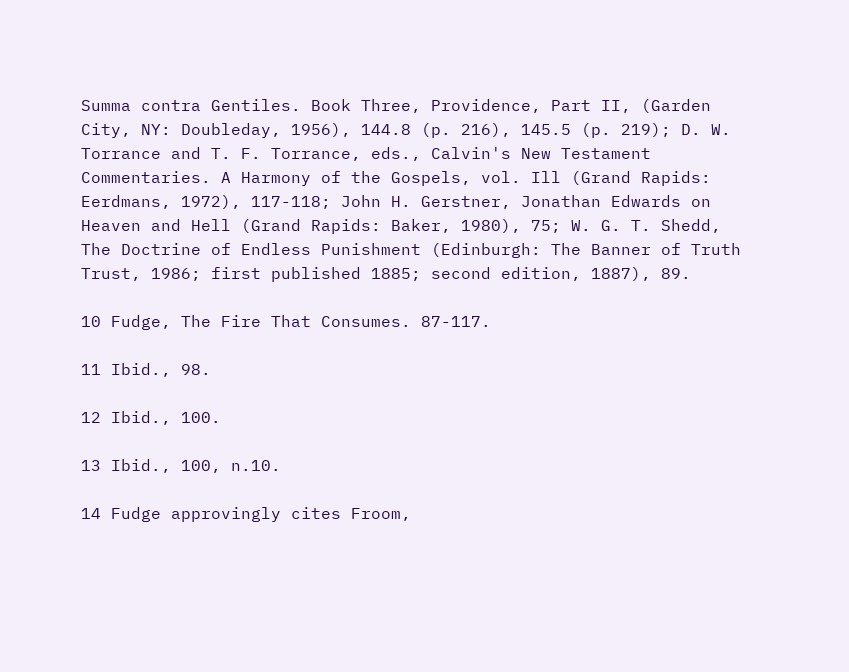Summa contra Gentiles. Book Three, Providence, Part II, (Garden City, NY: Doubleday, 1956), 144.8 (p. 216), 145.5 (p. 219); D. W. Torrance and T. F. Torrance, eds., Calvin's New Testament Commentaries. A Harmony of the Gospels, vol. Ill (Grand Rapids: Eerdmans, 1972), 117-118; John H. Gerstner, Jonathan Edwards on Heaven and Hell (Grand Rapids: Baker, 1980), 75; W. G. T. Shedd, The Doctrine of Endless Punishment (Edinburgh: The Banner of Truth Trust, 1986; first published 1885; second edition, 1887), 89.

10 Fudge, The Fire That Consumes. 87-117.

11 Ibid., 98.

12 Ibid., 100.

13 Ibid., 100, n.10.

14 Fudge approvingly cites Froom,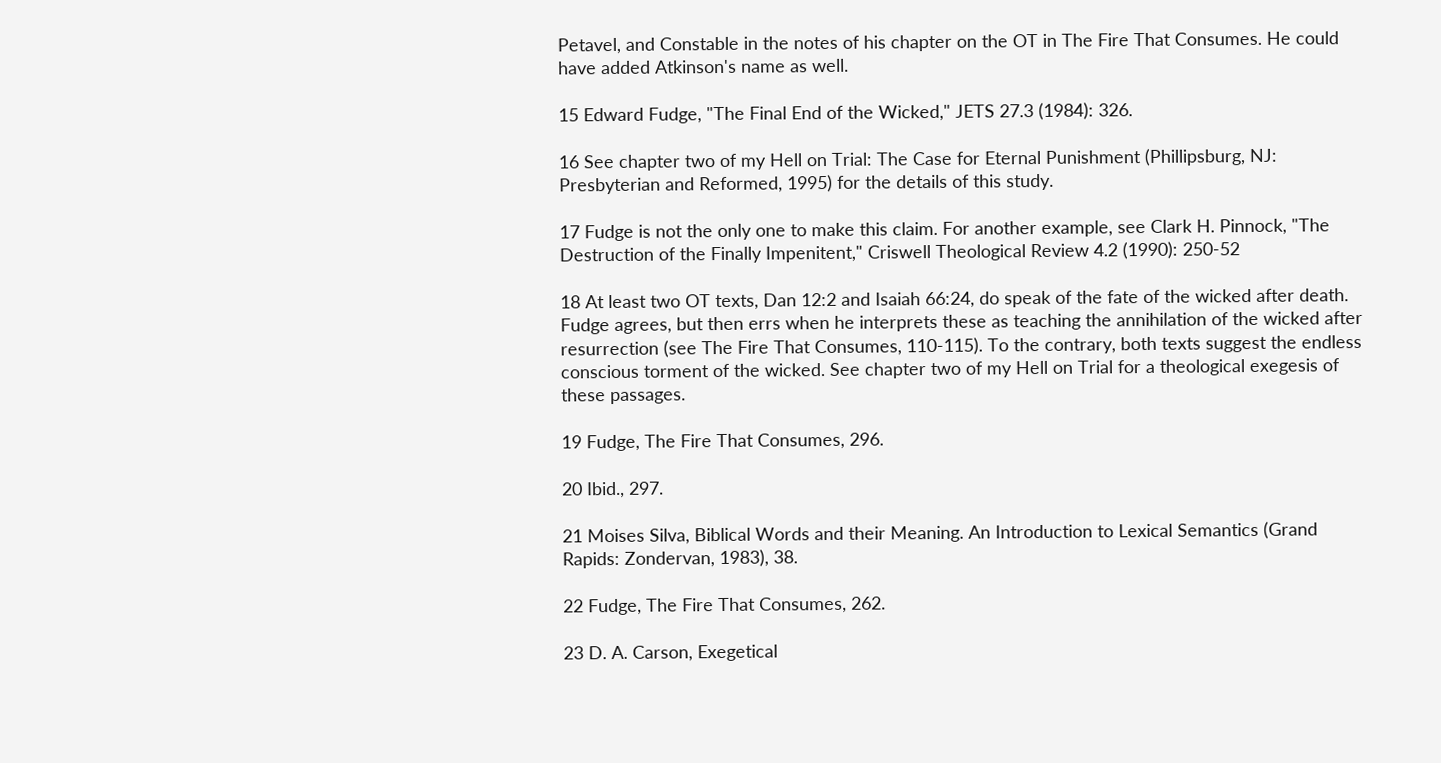Petavel, and Constable in the notes of his chapter on the OT in The Fire That Consumes. He could have added Atkinson's name as well.

15 Edward Fudge, "The Final End of the Wicked," JETS 27.3 (1984): 326.

16 See chapter two of my Hell on Trial: The Case for Eternal Punishment (Phillipsburg, NJ: Presbyterian and Reformed, 1995) for the details of this study.

17 Fudge is not the only one to make this claim. For another example, see Clark H. Pinnock, "The Destruction of the Finally Impenitent," Criswell Theological Review 4.2 (1990): 250-52

18 At least two OT texts, Dan 12:2 and Isaiah 66:24, do speak of the fate of the wicked after death. Fudge agrees, but then errs when he interprets these as teaching the annihilation of the wicked after resurrection (see The Fire That Consumes, 110-115). To the contrary, both texts suggest the endless conscious torment of the wicked. See chapter two of my Hell on Trial for a theological exegesis of these passages.

19 Fudge, The Fire That Consumes, 296.

20 Ibid., 297.

21 Moises Silva, Biblical Words and their Meaning. An Introduction to Lexical Semantics (Grand Rapids: Zondervan, 1983), 38.

22 Fudge, The Fire That Consumes, 262.

23 D. A. Carson, Exegetical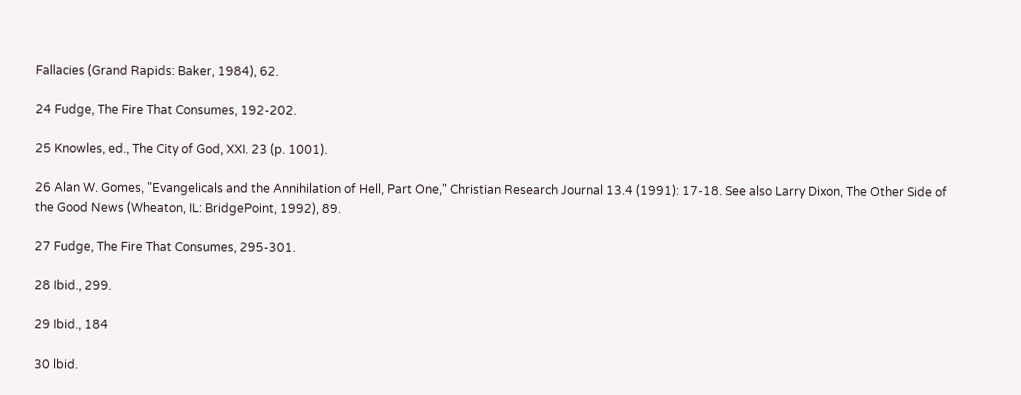Fallacies (Grand Rapids: Baker, 1984), 62.

24 Fudge, The Fire That Consumes, 192-202.

25 Knowles, ed., The City of God, XXI. 23 (p. 1001).

26 Alan W. Gomes, "Evangelicals and the Annihilation of Hell, Part One," Christian Research Journal 13.4 (1991): 17-18. See also Larry Dixon, The Other Side of the Good News (Wheaton, IL: BridgePoint, 1992), 89.

27 Fudge, The Fire That Consumes, 295-301.

28 Ibid., 299.

29 Ibid., 184

30 lbid.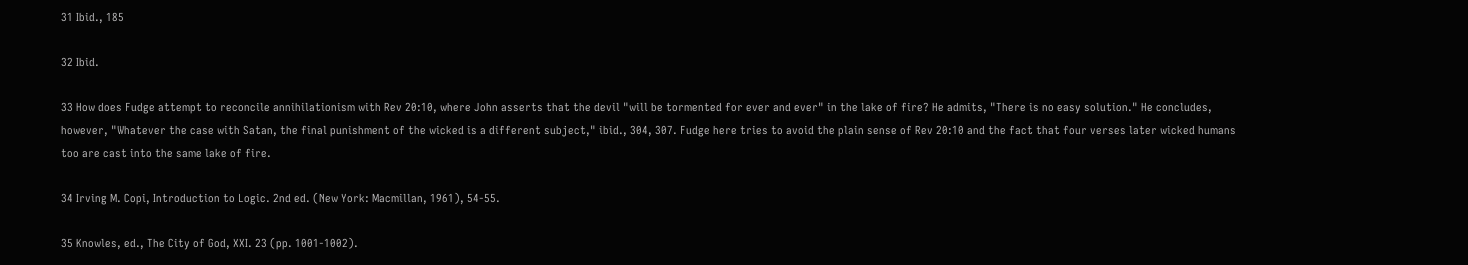31 Ibid., 185

32 Ibid.

33 How does Fudge attempt to reconcile annihilationism with Rev 20:10, where John asserts that the devil "will be tormented for ever and ever" in the lake of fire? He admits, "There is no easy solution." He concludes, however, "Whatever the case with Satan, the final punishment of the wicked is a different subject," ibid., 304, 307. Fudge here tries to avoid the plain sense of Rev 20:10 and the fact that four verses later wicked humans too are cast into the same lake of fire.

34 Irving M. Copi, Introduction to Logic. 2nd ed. (New York: Macmillan, 1961), 54-55.

35 Knowles, ed., The City of God, XXI. 23 (pp. 1001-1002).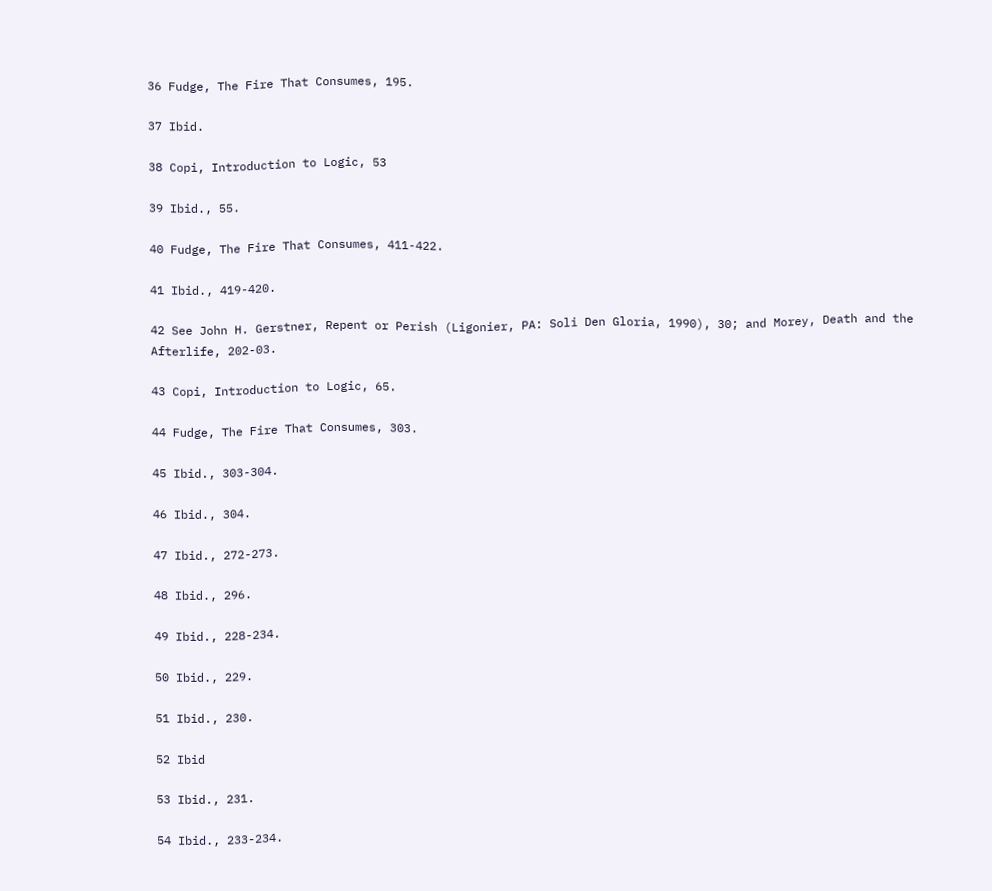36 Fudge, The Fire That Consumes, 195.

37 Ibid.

38 Copi, Introduction to Logic, 53

39 Ibid., 55.

40 Fudge, The Fire That Consumes, 411-422.

41 Ibid., 419-420.

42 See John H. Gerstner, Repent or Perish (Ligonier, PA: Soli Den Gloria, 1990), 30; and Morey, Death and the Afterlife, 202-03.

43 Copi, Introduction to Logic, 65.

44 Fudge, The Fire That Consumes, 303.

45 Ibid., 303-304.

46 Ibid., 304.

47 Ibid., 272-273.

48 Ibid., 296.

49 Ibid., 228-234.

50 Ibid., 229.

51 Ibid., 230.

52 Ibid

53 Ibid., 231.

54 Ibid., 233-234.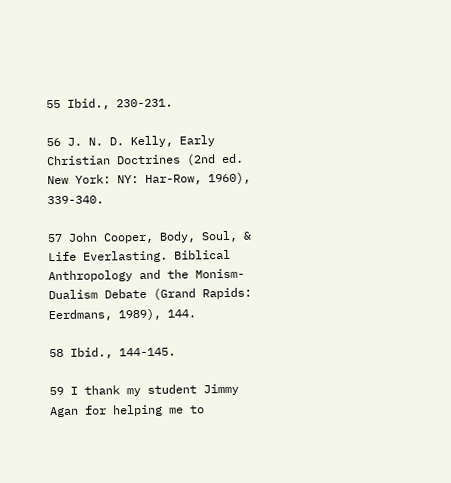55 Ibid., 230-231.

56 J. N. D. Kelly, Early Christian Doctrines (2nd ed. New York: NY: Har-Row, 1960), 339-340.

57 John Cooper, Body, Soul, & Life Everlasting. Biblical Anthropology and the Monism-Dualism Debate (Grand Rapids: Eerdmans, 1989), 144.

58 Ibid., 144-145.

59 I thank my student Jimmy Agan for helping me to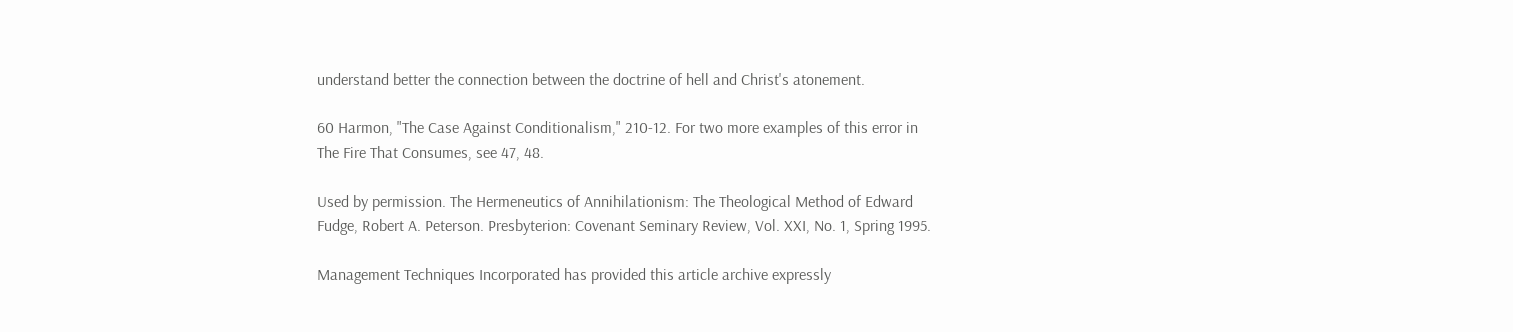understand better the connection between the doctrine of hell and Christ's atonement.

60 Harmon, "The Case Against Conditionalism," 210-12. For two more examples of this error in The Fire That Consumes, see 47, 48.

Used by permission. The Hermeneutics of Annihilationism: The Theological Method of Edward Fudge, Robert A. Peterson. Presbyterion: Covenant Seminary Review, Vol. XXI, No. 1, Spring 1995.

Management Techniques Incorporated has provided this article archive expressly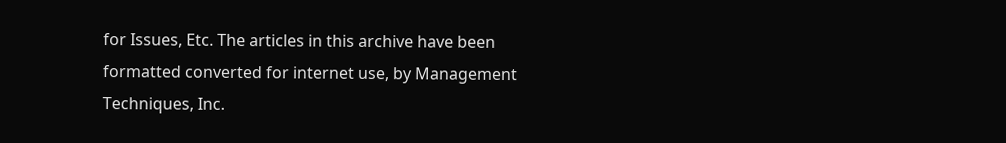for Issues, Etc. The articles in this archive have been formatted converted for internet use, by Management Techniques, Inc.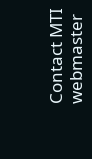Contact MTI webmaster